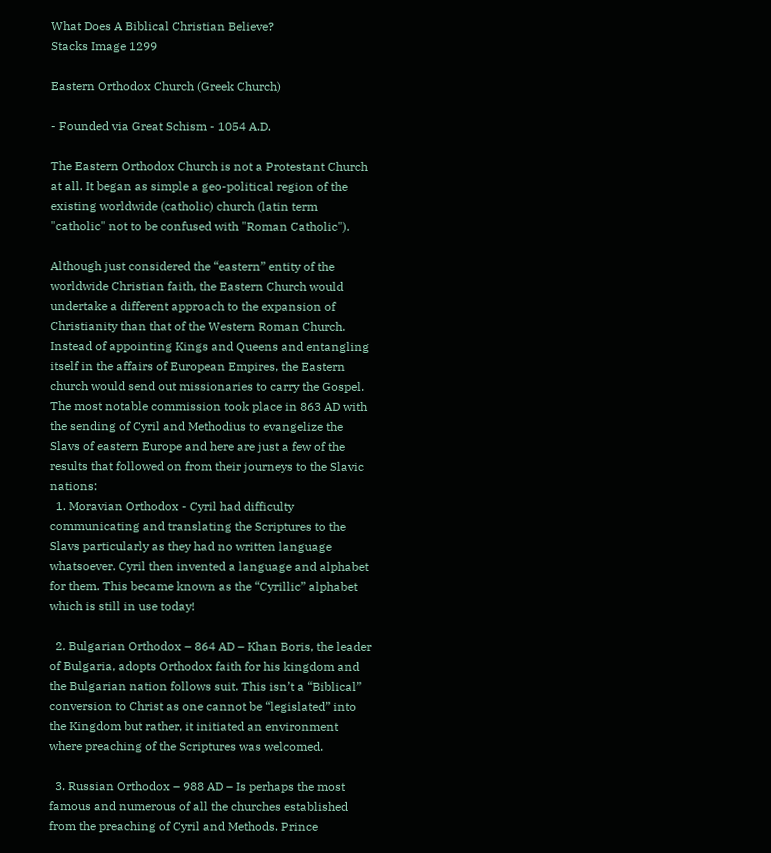What Does A Biblical Christian Believe?
Stacks Image 1299

Eastern Orthodox Church (Greek Church)

- Founded via Great Schism - 1054 A.D.

The Eastern Orthodox Church is not a Protestant Church at all. It began as simple a geo-political region of the existing worldwide (catholic) church (latin term "catholic" not to be confused with "Roman Catholic").

Although just considered the “eastern” entity of the worldwide Christian faith, the Eastern Church would undertake a different approach to the expansion of Christianity than that of the Western Roman Church. Instead of appointing Kings and Queens and entangling itself in the affairs of European Empires, the Eastern church would send out missionaries to carry the Gospel. The most notable commission took place in 863 AD with the sending of Cyril and Methodius to evangelize the Slavs of eastern Europe and here are just a few of the results that followed on from their journeys to the Slavic nations:
  1. Moravian Orthodox - Cyril had difficulty communicating and translating the Scriptures to the Slavs particularly as they had no written language whatsoever. Cyril then invented a language and alphabet for them. This became known as the “Cyrillic” alphabet which is still in use today!

  2. Bulgarian Orthodox – 864 AD – Khan Boris, the leader of Bulgaria, adopts Orthodox faith for his kingdom and the Bulgarian nation follows suit. This isn’t a “Biblical” conversion to Christ as one cannot be “legislated” into the Kingdom but rather, it initiated an environment where preaching of the Scriptures was welcomed.

  3. Russian Orthodox – 988 AD – Is perhaps the most famous and numerous of all the churches established from the preaching of Cyril and Methods. Prince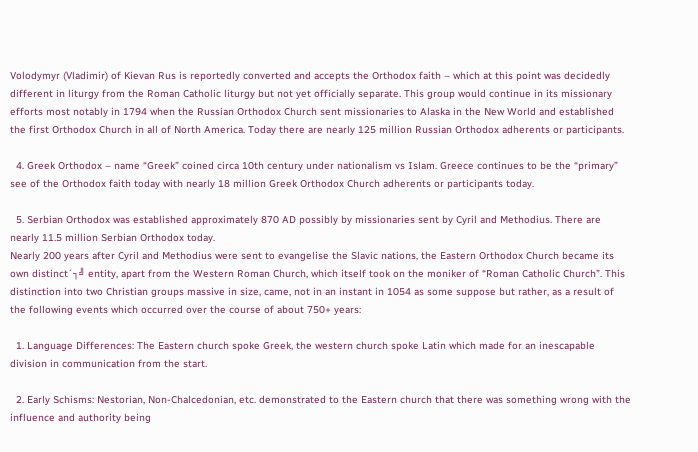Volodymyr (Vladimir) of Kievan Rus is reportedly converted and accepts the Orthodox faith – which at this point was decidedly different in liturgy from the Roman Catholic liturgy but not yet officially separate. This group would continue in its missionary efforts most notably in 1794 when the Russian Orthodox Church sent missionaries to Alaska in the New World and established the first Orthodox Church in all of North America. Today there are nearly 125 million Russian Orthodox adherents or participants.

  4. Greek Orthodox – name “Greek” coined circa 10th century under nationalism vs Islam. Greece continues to be the “primary” see of the Orthodox faith today with nearly 18 million Greek Orthodox Church adherents or participants today.

  5. Serbian Orthodox was established approximately 870 AD possibly by missionaries sent by Cyril and Methodius. There are nearly 11.5 million Serbian Orthodox today.
Nearly 200 years after Cyril and Methodius were sent to evangelise the Slavic nations, the Eastern Orthodox Church became its own distinct´┐╝ entity, apart from the Western Roman Church, which itself took on the moniker of “Roman Catholic Church”. This distinction into two Christian groups massive in size, came, not in an instant in 1054 as some suppose but rather, as a result of the following events which occurred over the course of about 750+ years:

  1. Language Differences: The Eastern church spoke Greek, the western church spoke Latin which made for an inescapable division in communication from the start.

  2. Early Schisms: Nestorian, Non-Chalcedonian, etc. demonstrated to the Eastern church that there was something wrong with the influence and authority being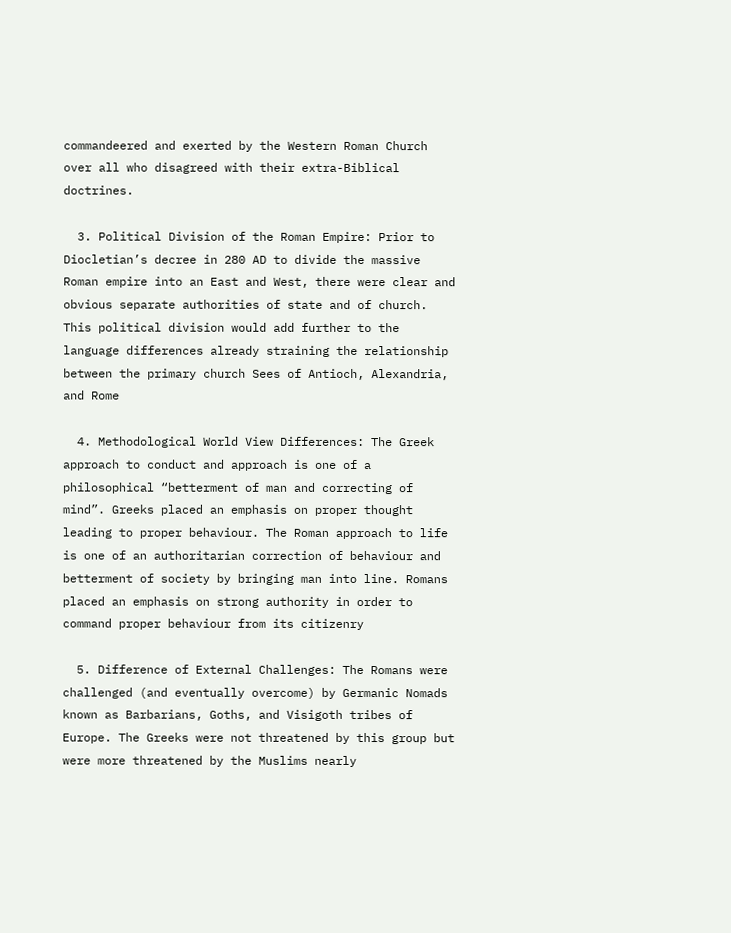commandeered and exerted by the Western Roman Church over all who disagreed with their extra-Biblical doctrines.

  3. Political Division of the Roman Empire: Prior to Diocletian’s decree in 280 AD to divide the massive Roman empire into an East and West, there were clear and obvious separate authorities of state and of church. This political division would add further to the language differences already straining the relationship between the primary church Sees of Antioch, Alexandria, and Rome

  4. Methodological World View Differences: The Greek approach to conduct and approach is one of a philosophical “betterment of man and correcting of mind”. Greeks placed an emphasis on proper thought leading to proper behaviour. The Roman approach to life is one of an authoritarian correction of behaviour and betterment of society by bringing man into line. Romans placed an emphasis on strong authority in order to command proper behaviour from its citizenry

  5. Difference of External Challenges: The Romans were challenged (and eventually overcome) by Germanic Nomads known as Barbarians, Goths, and Visigoth tribes of Europe. The Greeks were not threatened by this group but were more threatened by the Muslims nearly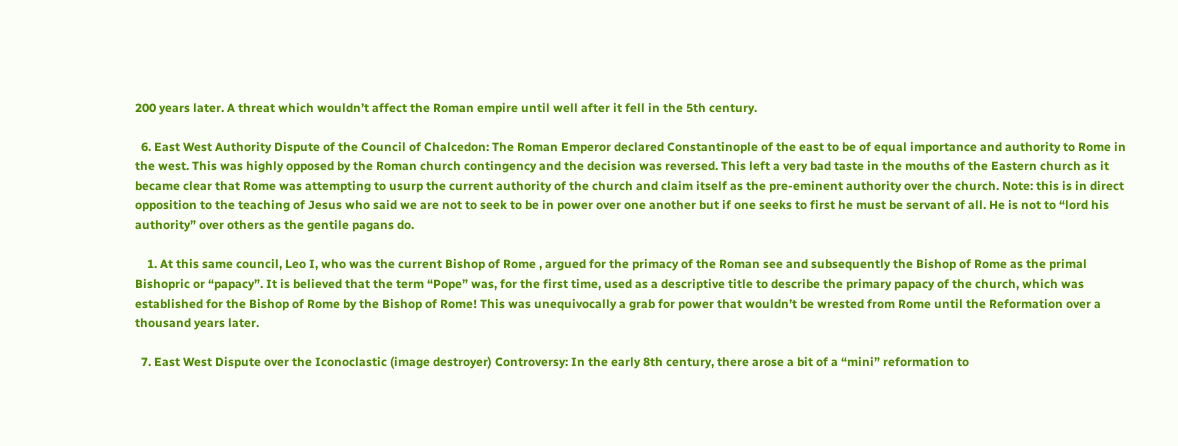200 years later. A threat which wouldn’t affect the Roman empire until well after it fell in the 5th century.

  6. East West Authority Dispute of the Council of Chalcedon: The Roman Emperor declared Constantinople of the east to be of equal importance and authority to Rome in the west. This was highly opposed by the Roman church contingency and the decision was reversed. This left a very bad taste in the mouths of the Eastern church as it became clear that Rome was attempting to usurp the current authority of the church and claim itself as the pre-eminent authority over the church. Note: this is in direct opposition to the teaching of Jesus who said we are not to seek to be in power over one another but if one seeks to first he must be servant of all. He is not to “lord his authority” over others as the gentile pagans do.

    1. At this same council, Leo I, who was the current Bishop of Rome , argued for the primacy of the Roman see and subsequently the Bishop of Rome as the primal Bishopric or “papacy”. It is believed that the term “Pope” was, for the first time, used as a descriptive title to describe the primary papacy of the church, which was established for the Bishop of Rome by the Bishop of Rome! This was unequivocally a grab for power that wouldn’t be wrested from Rome until the Reformation over a thousand years later.

  7. East West Dispute over the Iconoclastic (image destroyer) Controversy: In the early 8th century, there arose a bit of a “mini” reformation to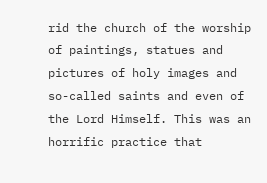rid the church of the worship of paintings, statues and pictures of holy images and so-called saints and even of the Lord Himself. This was an horrific practice that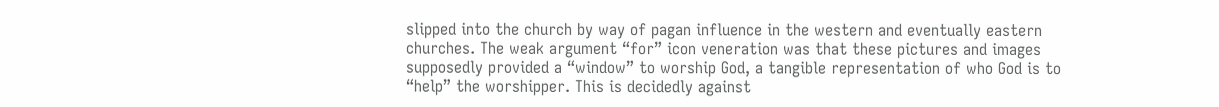slipped into the church by way of pagan influence in the western and eventually eastern churches. The weak argument “for” icon veneration was that these pictures and images supposedly provided a “window” to worship God, a tangible representation of who God is to “help” the worshipper. This is decidedly against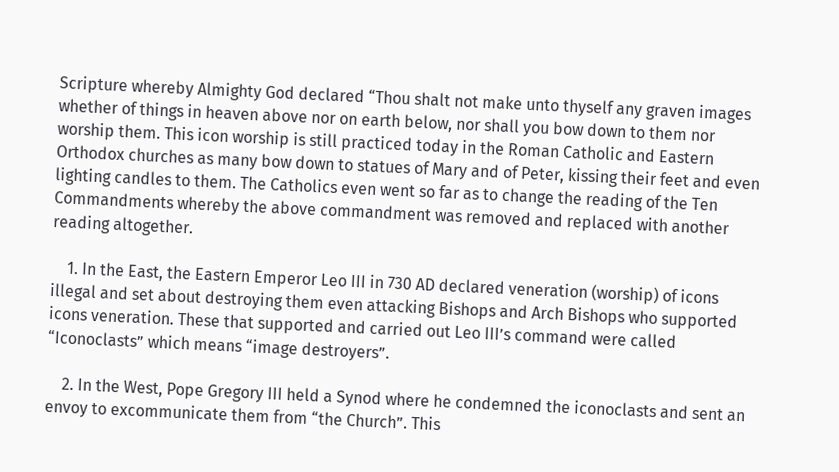Scripture whereby Almighty God declared “Thou shalt not make unto thyself any graven images whether of things in heaven above nor on earth below, nor shall you bow down to them nor worship them. This icon worship is still practiced today in the Roman Catholic and Eastern Orthodox churches as many bow down to statues of Mary and of Peter, kissing their feet and even lighting candles to them. The Catholics even went so far as to change the reading of the Ten Commandments whereby the above commandment was removed and replaced with another reading altogether.

    1. In the East, the Eastern Emperor Leo III in 730 AD declared veneration (worship) of icons illegal and set about destroying them even attacking Bishops and Arch Bishops who supported icons veneration. These that supported and carried out Leo III’s command were called “Iconoclasts” which means “image destroyers”.

    2. In the West, Pope Gregory III held a Synod where he condemned the iconoclasts and sent an envoy to excommunicate them from “the Church”. This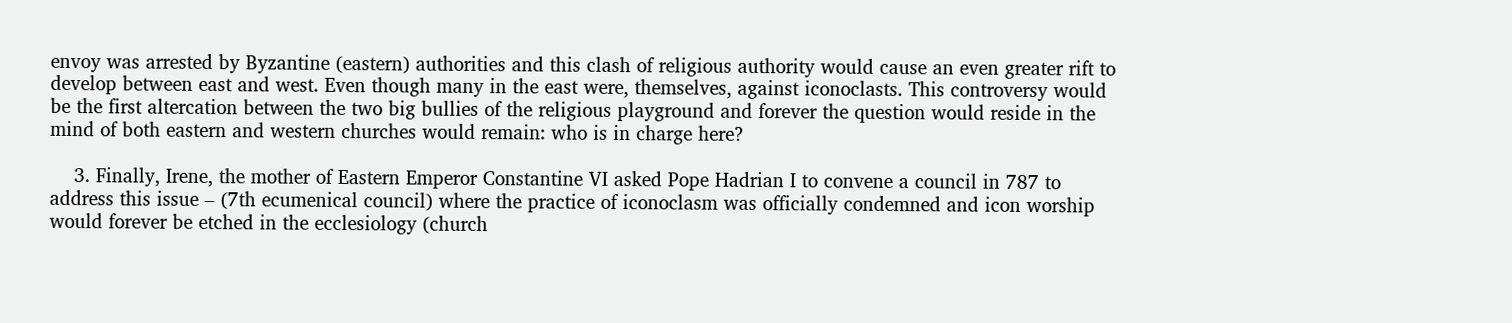envoy was arrested by Byzantine (eastern) authorities and this clash of religious authority would cause an even greater rift to develop between east and west. Even though many in the east were, themselves, against iconoclasts. This controversy would be the first altercation between the two big bullies of the religious playground and forever the question would reside in the mind of both eastern and western churches would remain: who is in charge here?

    3. Finally, Irene, the mother of Eastern Emperor Constantine VI asked Pope Hadrian I to convene a council in 787 to address this issue – (7th ecumenical council) where the practice of iconoclasm was officially condemned and icon worship would forever be etched in the ecclesiology (church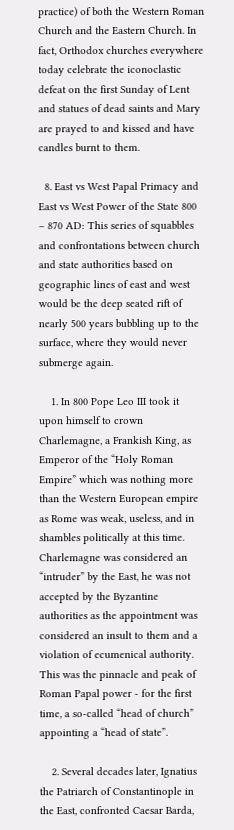practice) of both the Western Roman Church and the Eastern Church. In fact, Orthodox churches everywhere today celebrate the iconoclastic defeat on the first Sunday of Lent and statues of dead saints and Mary are prayed to and kissed and have candles burnt to them.

  8. East vs West Papal Primacy and East vs West Power of the State 800 – 870 AD: This series of squabbles and confrontations between church and state authorities based on geographic lines of east and west would be the deep seated rift of nearly 500 years bubbling up to the surface, where they would never submerge again.

    1. In 800 Pope Leo III took it upon himself to crown Charlemagne, a Frankish King, as Emperor of the “Holy Roman Empire” which was nothing more than the Western European empire as Rome was weak, useless, and in shambles politically at this time. Charlemagne was considered an “intruder” by the East, he was not accepted by the Byzantine authorities as the appointment was considered an insult to them and a violation of ecumenical authority. This was the pinnacle and peak of Roman Papal power - for the first time, a so-called “head of church” appointing a “head of state”.

    2. Several decades later, Ignatius the Patriarch of Constantinople in the East, confronted Caesar Barda,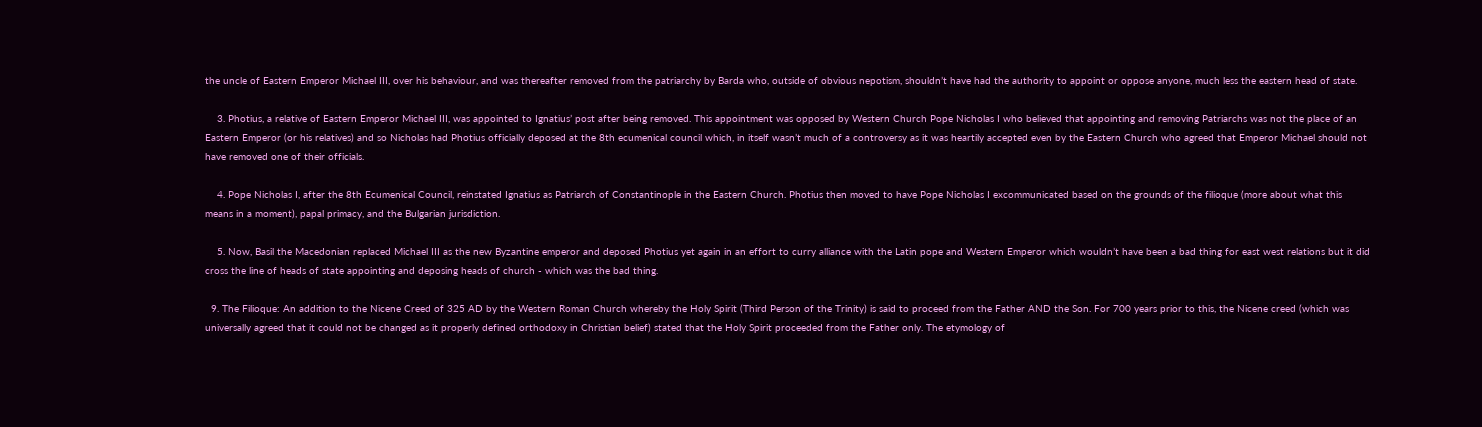the uncle of Eastern Emperor Michael III, over his behaviour, and was thereafter removed from the patriarchy by Barda who, outside of obvious nepotism, shouldn’t have had the authority to appoint or oppose anyone, much less the eastern head of state.

    3. Photius, a relative of Eastern Emperor Michael III, was appointed to Ignatius’ post after being removed. This appointment was opposed by Western Church Pope Nicholas I who believed that appointing and removing Patriarchs was not the place of an Eastern Emperor (or his relatives) and so Nicholas had Photius officially deposed at the 8th ecumenical council which, in itself wasn’t much of a controversy as it was heartily accepted even by the Eastern Church who agreed that Emperor Michael should not have removed one of their officials.

    4. Pope Nicholas I, after the 8th Ecumenical Council, reinstated Ignatius as Patriarch of Constantinople in the Eastern Church. Photius then moved to have Pope Nicholas I excommunicated based on the grounds of the filioque (more about what this means in a moment), papal primacy, and the Bulgarian jurisdiction.

    5. Now, Basil the Macedonian replaced Michael III as the new Byzantine emperor and deposed Photius yet again in an effort to curry alliance with the Latin pope and Western Emperor which wouldn’t have been a bad thing for east west relations but it did cross the line of heads of state appointing and deposing heads of church - which was the bad thing.

  9. The Filioque: An addition to the Nicene Creed of 325 AD by the Western Roman Church whereby the Holy Spirit (Third Person of the Trinity) is said to proceed from the Father AND the Son. For 700 years prior to this, the Nicene creed (which was universally agreed that it could not be changed as it properly defined orthodoxy in Christian belief) stated that the Holy Spirit proceeded from the Father only. The etymology of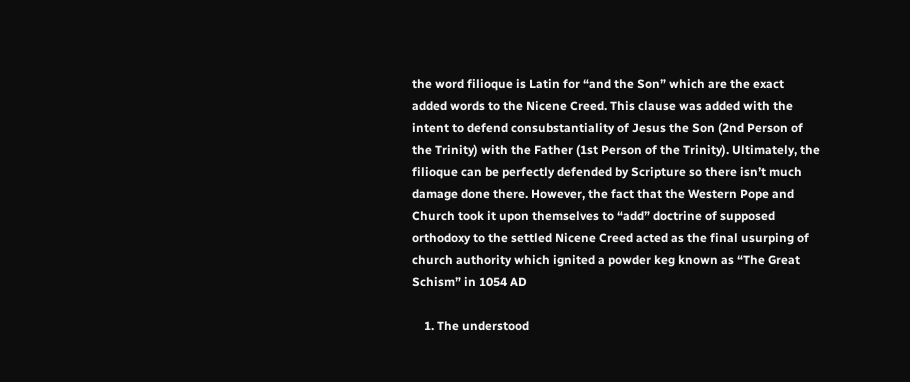the word filioque is Latin for “and the Son” which are the exact added words to the Nicene Creed. This clause was added with the intent to defend consubstantiality of Jesus the Son (2nd Person of the Trinity) with the Father (1st Person of the Trinity). Ultimately, the filioque can be perfectly defended by Scripture so there isn’t much damage done there. However, the fact that the Western Pope and Church took it upon themselves to “add” doctrine of supposed orthodoxy to the settled Nicene Creed acted as the final usurping of church authority which ignited a powder keg known as “The Great Schism” in 1054 AD

    1. The understood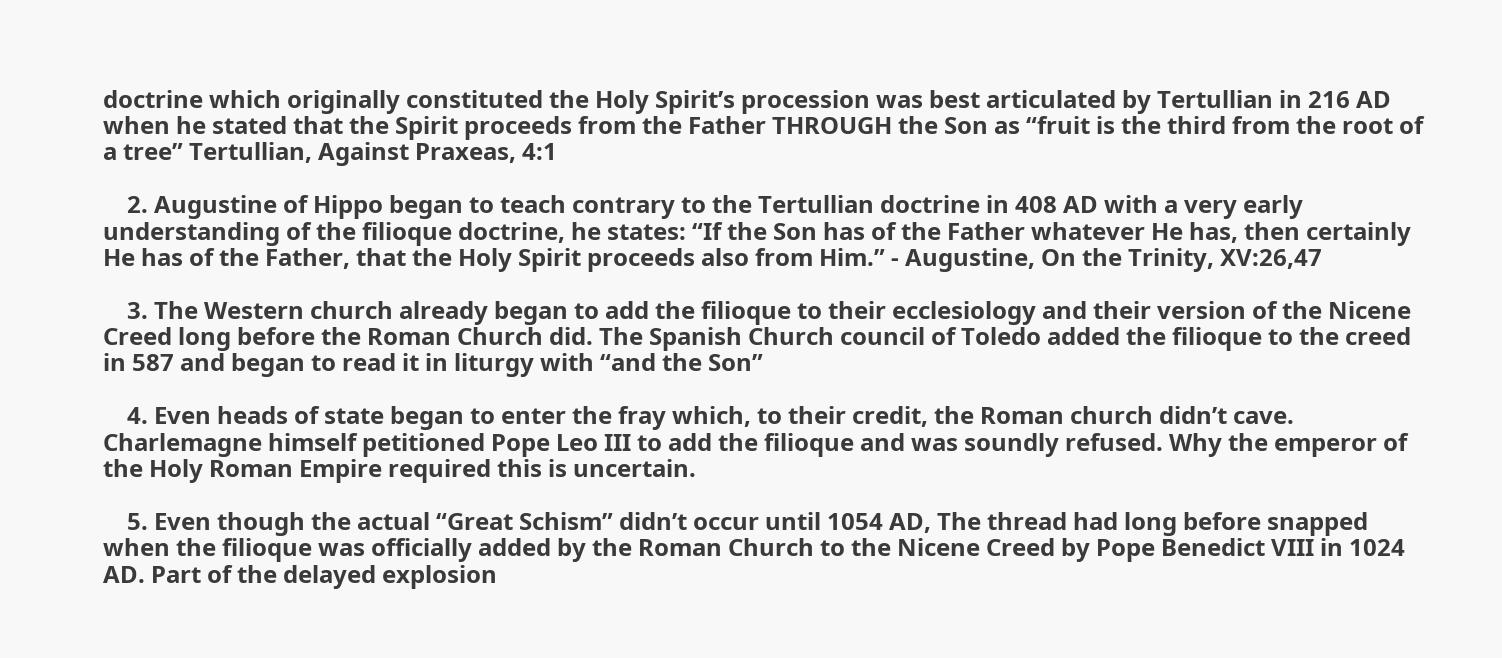doctrine which originally constituted the Holy Spirit’s procession was best articulated by Tertullian in 216 AD when he stated that the Spirit proceeds from the Father THROUGH the Son as “fruit is the third from the root of a tree” Tertullian, Against Praxeas, 4:1

    2. Augustine of Hippo began to teach contrary to the Tertullian doctrine in 408 AD with a very early understanding of the filioque doctrine, he states: “If the Son has of the Father whatever He has, then certainly He has of the Father, that the Holy Spirit proceeds also from Him.” - Augustine, On the Trinity, XV:26,47

    3. The Western church already began to add the filioque to their ecclesiology and their version of the Nicene Creed long before the Roman Church did. The Spanish Church council of Toledo added the filioque to the creed in 587 and began to read it in liturgy with “and the Son”

    4. Even heads of state began to enter the fray which, to their credit, the Roman church didn’t cave. Charlemagne himself petitioned Pope Leo III to add the filioque and was soundly refused. Why the emperor of the Holy Roman Empire required this is uncertain.

    5. Even though the actual “Great Schism” didn’t occur until 1054 AD, The thread had long before snapped when the filioque was officially added by the Roman Church to the Nicene Creed by Pope Benedict VIII in 1024 AD. Part of the delayed explosion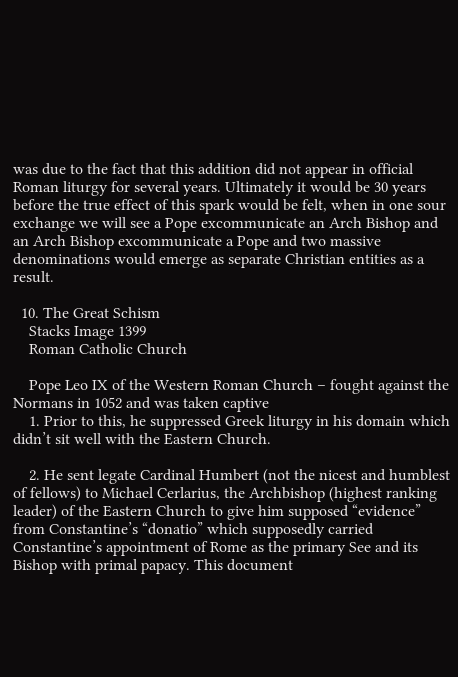was due to the fact that this addition did not appear in official Roman liturgy for several years. Ultimately it would be 30 years before the true effect of this spark would be felt, when in one sour exchange we will see a Pope excommunicate an Arch Bishop and an Arch Bishop excommunicate a Pope and two massive denominations would emerge as separate Christian entities as a result.

  10. The Great Schism
    Stacks Image 1399
    Roman Catholic Church

    Pope Leo IX of the Western Roman Church – fought against the Normans in 1052 and was taken captive
    1. Prior to this, he suppressed Greek liturgy in his domain which didn’t sit well with the Eastern Church.

    2. He sent legate Cardinal Humbert (not the nicest and humblest of fellows) to Michael Cerlarius, the Archbishop (highest ranking leader) of the Eastern Church to give him supposed “evidence” from Constantine’s “donatio” which supposedly carried Constantine’s appointment of Rome as the primary See and its Bishop with primal papacy. This document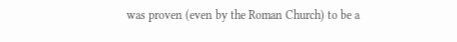was proven (even by the Roman Church) to be a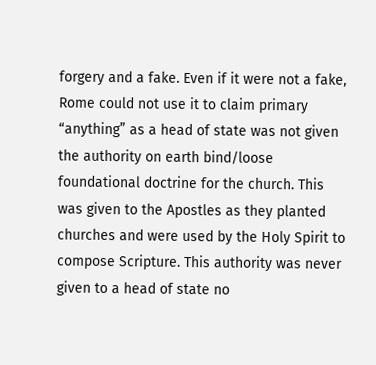forgery and a fake. Even if it were not a fake, Rome could not use it to claim primary “anything” as a head of state was not given the authority on earth bind/loose foundational doctrine for the church. This was given to the Apostles as they planted churches and were used by the Holy Spirit to compose Scripture. This authority was never given to a head of state no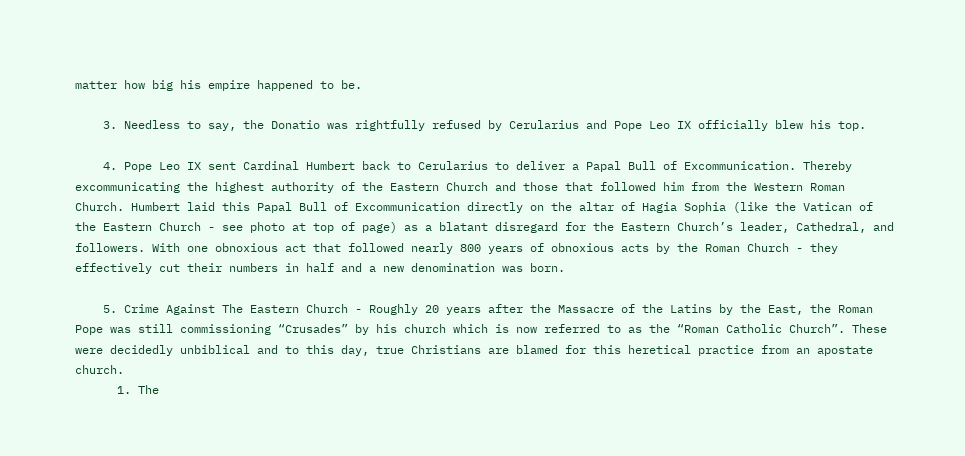matter how big his empire happened to be.

    3. Needless to say, the Donatio was rightfully refused by Cerularius and Pope Leo IX officially blew his top.

    4. Pope Leo IX sent Cardinal Humbert back to Cerularius to deliver a Papal Bull of Excommunication. Thereby excommunicating the highest authority of the Eastern Church and those that followed him from the Western Roman Church. Humbert laid this Papal Bull of Excommunication directly on the altar of Hagia Sophia (like the Vatican of the Eastern Church - see photo at top of page) as a blatant disregard for the Eastern Church’s leader, Cathedral, and followers. With one obnoxious act that followed nearly 800 years of obnoxious acts by the Roman Church - they effectively cut their numbers in half and a new denomination was born.

    5. Crime Against The Eastern Church - Roughly 20 years after the Massacre of the Latins by the East, the Roman Pope was still commissioning “Crusades” by his church which is now referred to as the “Roman Catholic Church”. These were decidedly unbiblical and to this day, true Christians are blamed for this heretical practice from an apostate church.
      1. The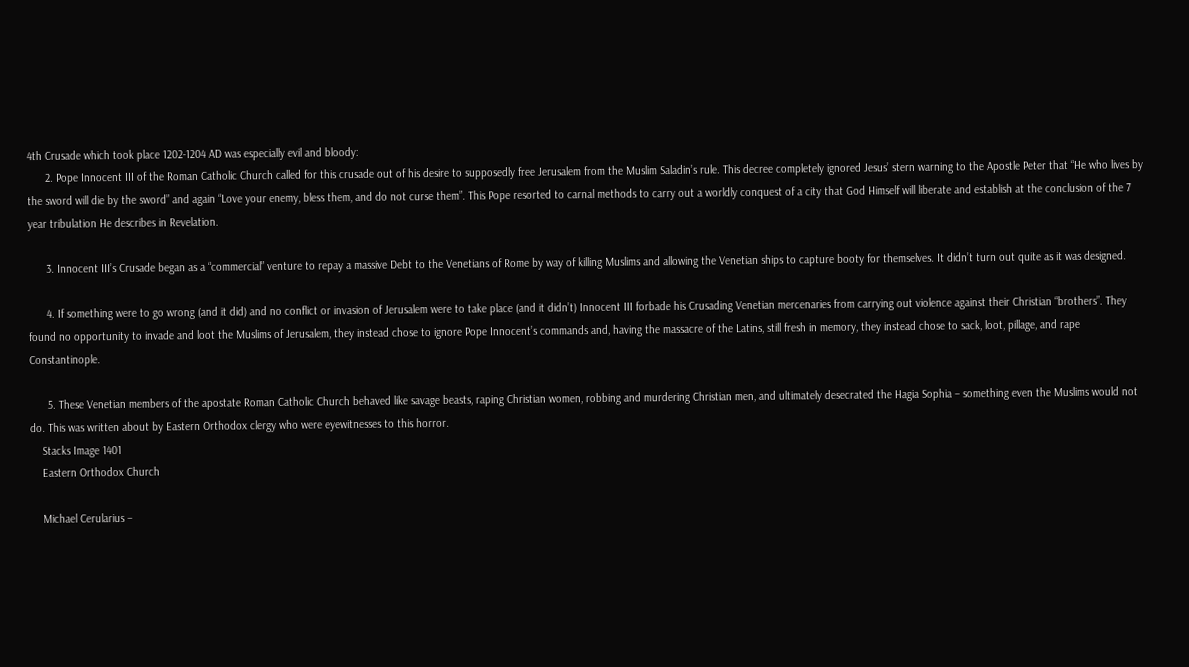4th Crusade which took place 1202-1204 AD was especially evil and bloody:
      2. Pope Innocent III of the Roman Catholic Church called for this crusade out of his desire to supposedly free Jerusalem from the Muslim Saladin’s rule. This decree completely ignored Jesus’ stern warning to the Apostle Peter that “He who lives by the sword will die by the sword” and again “Love your enemy, bless them, and do not curse them”. This Pope resorted to carnal methods to carry out a worldly conquest of a city that God Himself will liberate and establish at the conclusion of the 7 year tribulation He describes in Revelation.

      3. Innocent III’s Crusade began as a “commercial” venture to repay a massive Debt to the Venetians of Rome by way of killing Muslims and allowing the Venetian ships to capture booty for themselves. It didn’t turn out quite as it was designed.

      4. If something were to go wrong (and it did) and no conflict or invasion of Jerusalem were to take place (and it didn’t) Innocent III forbade his Crusading Venetian mercenaries from carrying out violence against their Christian “brothers”. They found no opportunity to invade and loot the Muslims of Jerusalem, they instead chose to ignore Pope Innocent’s commands and, having the massacre of the Latins, still fresh in memory, they instead chose to sack, loot, pillage, and rape Constantinople.

      5. These Venetian members of the apostate Roman Catholic Church behaved like savage beasts, raping Christian women, robbing and murdering Christian men, and ultimately desecrated the Hagia Sophia – something even the Muslims would not do. This was written about by Eastern Orthodox clergy who were eyewitnesses to this horror.
    Stacks Image 1401
    Eastern Orthodox Church

    Michael Cerularius –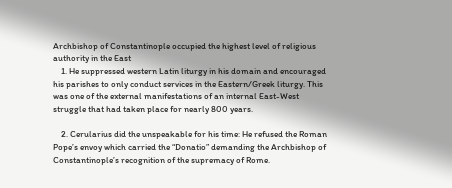Archbishop of Constantinople occupied the highest level of religious authority in the East
    1. He suppressed western Latin liturgy in his domain and encouraged his parishes to only conduct services in the Eastern/Greek liturgy. This was one of the external manifestations of an internal East-West struggle that had taken place for nearly 800 years.

    2. Cerularius did the unspeakable for his time: He refused the Roman Pope’s envoy which carried the “Donatio” demanding the Archbishop of Constantinople’s recognition of the supremacy of Rome.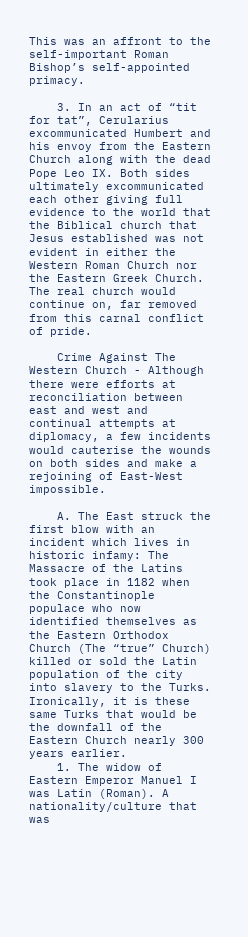This was an affront to the self-important Roman Bishop’s self-appointed primacy.

    3. In an act of “tit for tat”, Cerularius excommunicated Humbert and his envoy from the Eastern Church along with the dead Pope Leo IX. Both sides ultimately excommunicated each other giving full evidence to the world that the Biblical church that Jesus established was not evident in either the Western Roman Church nor the Eastern Greek Church. The real church would continue on, far removed from this carnal conflict of pride.

    Crime Against The Western Church - Although there were efforts at reconciliation between east and west and continual attempts at diplomacy, a few incidents would cauterise the wounds on both sides and make a rejoining of East-West impossible.

    A. The East struck the first blow with an incident which lives in historic infamy: The Massacre of the Latins took place in 1182 when the Constantinople populace who now identified themselves as the Eastern Orthodox Church (The “true” Church) killed or sold the Latin population of the city into slavery to the Turks. Ironically, it is these same Turks that would be the downfall of the Eastern Church nearly 300 years earlier.
    1. The widow of Eastern Emperor Manuel I was Latin (Roman). A nationality/culture that was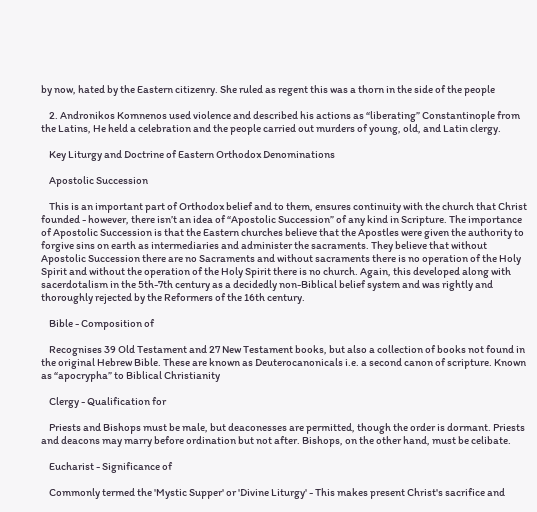by now, hated by the Eastern citizenry. She ruled as regent this was a thorn in the side of the people

    2. Andronikos Komnenos used violence and described his actions as “liberating” Constantinople from the Latins, He held a celebration and the people carried out murders of young, old, and Latin clergy.

    Key Liturgy and Doctrine of Eastern Orthodox Denominations

    Apostolic Succession

    This is an important part of Orthodox belief and to them, ensures continuity with the church that Christ founded - however, there isn’t an idea of “Apostolic Succession” of any kind in Scripture. The importance of Apostolic Succession is that the Eastern churches believe that the Apostles were given the authority to forgive sins on earth as intermediaries and administer the sacraments. They believe that without Apostolic Succession there are no Sacraments and without sacraments there is no operation of the Holy Spirit and without the operation of the Holy Spirit there is no church. Again, this developed along with sacerdotalism in the 5th-7th century as a decidedly non-Biblical belief system and was rightly and thoroughly rejected by the Reformers of the 16th century.

    Bible - Composition of

    Recognises 39 Old Testament and 27 New Testament books, but also a collection of books not found in the original Hebrew Bible. These are known as Deuterocanonicals i.e. a second canon of scripture. Known as “apocrypha” to Biblical Christianity

    Clergy - Qualification for

    Priests and Bishops must be male, but deaconesses are permitted, though the order is dormant. Priests and deacons may marry before ordination but not after. Bishops, on the other hand, must be celibate.

    Eucharist - Significance of

    Commonly termed the 'Mystic Supper' or 'Divine Liturgy' - This makes present Christ's sacrifice and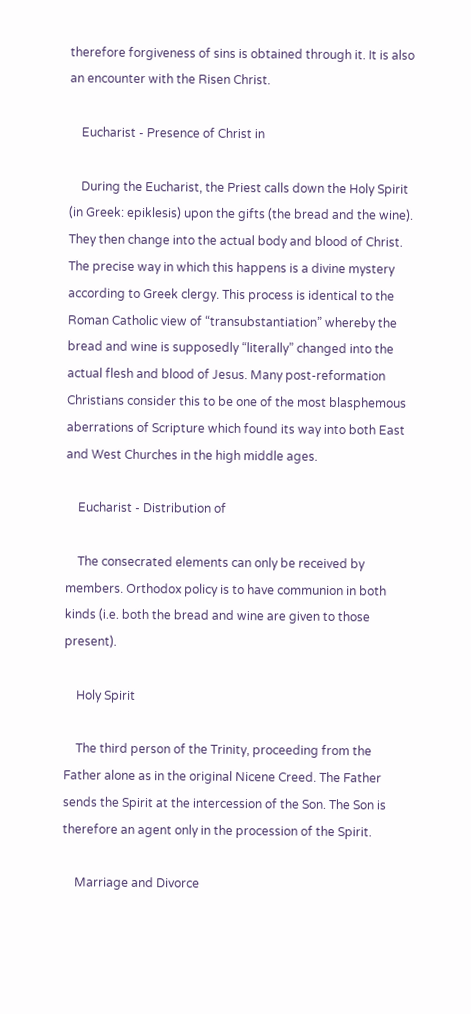therefore forgiveness of sins is obtained through it. It is also an encounter with the Risen Christ.

    Eucharist - Presence of Christ in

    During the Eucharist, the Priest calls down the Holy Spirit (in Greek: epiklesis) upon the gifts (the bread and the wine). They then change into the actual body and blood of Christ. The precise way in which this happens is a divine mystery according to Greek clergy. This process is identical to the Roman Catholic view of “transubstantiation” whereby the bread and wine is supposedly “literally” changed into the actual flesh and blood of Jesus. Many post-reformation Christians consider this to be one of the most blasphemous aberrations of Scripture which found its way into both East and West Churches in the high middle ages.

    Eucharist - Distribution of

    The consecrated elements can only be received by members. Orthodox policy is to have communion in both kinds (i.e. both the bread and wine are given to those present).

    Holy Spirit

    The third person of the Trinity, proceeding from the Father alone as in the original Nicene Creed. The Father sends the Spirit at the intercession of the Son. The Son is therefore an agent only in the procession of the Spirit.

    Marriage and Divorce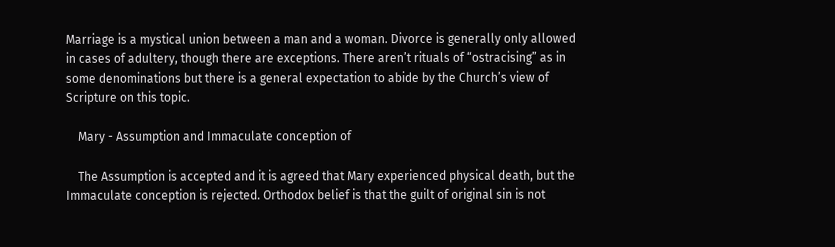Marriage is a mystical union between a man and a woman. Divorce is generally only allowed in cases of adultery, though there are exceptions. There aren’t rituals of “ostracising” as in some denominations but there is a general expectation to abide by the Church’s view of Scripture on this topic.

    Mary - Assumption and Immaculate conception of

    The Assumption is accepted and it is agreed that Mary experienced physical death, but the Immaculate conception is rejected. Orthodox belief is that the guilt of original sin is not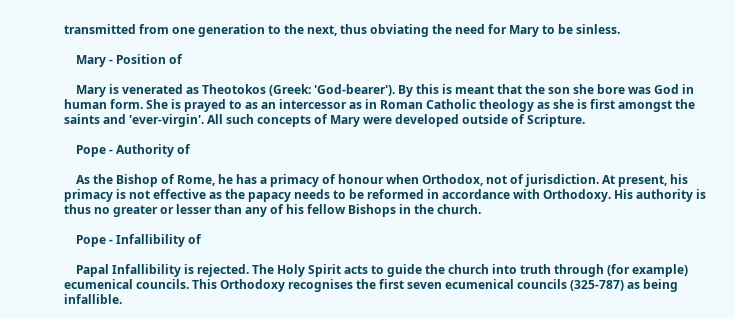transmitted from one generation to the next, thus obviating the need for Mary to be sinless.

    Mary - Position of

    Mary is venerated as Theotokos (Greek: 'God-bearer'). By this is meant that the son she bore was God in human form. She is prayed to as an intercessor as in Roman Catholic theology as she is first amongst the saints and 'ever-virgin'. All such concepts of Mary were developed outside of Scripture.

    Pope - Authority of

    As the Bishop of Rome, he has a primacy of honour when Orthodox, not of jurisdiction. At present, his primacy is not effective as the papacy needs to be reformed in accordance with Orthodoxy. His authority is thus no greater or lesser than any of his fellow Bishops in the church.

    Pope - Infallibility of

    Papal Infallibility is rejected. The Holy Spirit acts to guide the church into truth through (for example) ecumenical councils. This Orthodoxy recognises the first seven ecumenical councils (325-787) as being infallible.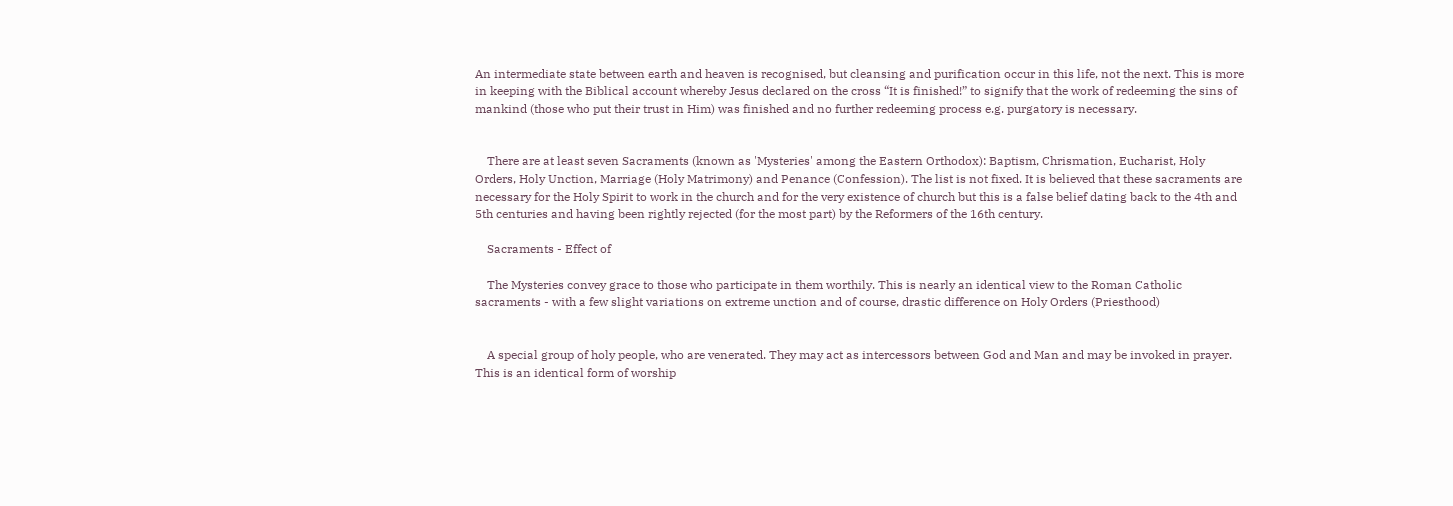An intermediate state between earth and heaven is recognised, but cleansing and purification occur in this life, not the next. This is more in keeping with the Biblical account whereby Jesus declared on the cross “It is finished!” to signify that the work of redeeming the sins of mankind (those who put their trust in Him) was finished and no further redeeming process e.g. purgatory is necessary.


    There are at least seven Sacraments (known as 'Mysteries' among the Eastern Orthodox): Baptism, Chrismation, Eucharist, Holy Orders, Holy Unction, Marriage (Holy Matrimony) and Penance (Confession). The list is not fixed. It is believed that these sacraments are necessary for the Holy Spirit to work in the church and for the very existence of church but this is a false belief dating back to the 4th and 5th centuries and having been rightly rejected (for the most part) by the Reformers of the 16th century.

    Sacraments - Effect of

    The Mysteries convey grace to those who participate in them worthily. This is nearly an identical view to the Roman Catholic sacraments - with a few slight variations on extreme unction and of course, drastic difference on Holy Orders (Priesthood)


    A special group of holy people, who are venerated. They may act as intercessors between God and Man and may be invoked in prayer. This is an identical form of worship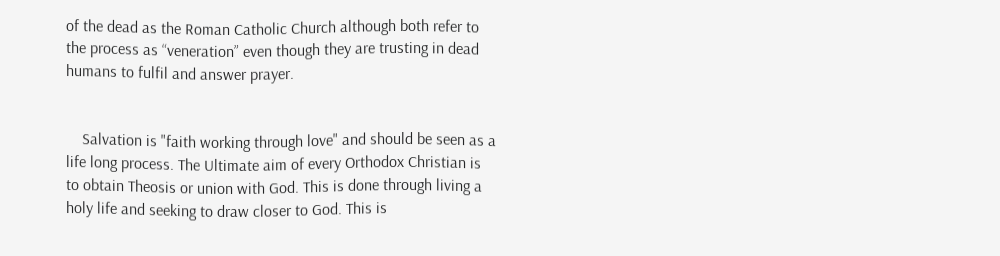of the dead as the Roman Catholic Church although both refer to the process as “veneration” even though they are trusting in dead humans to fulfil and answer prayer.


    Salvation is "faith working through love" and should be seen as a life long process. The Ultimate aim of every Orthodox Christian is to obtain Theosis or union with God. This is done through living a holy life and seeking to draw closer to God. This is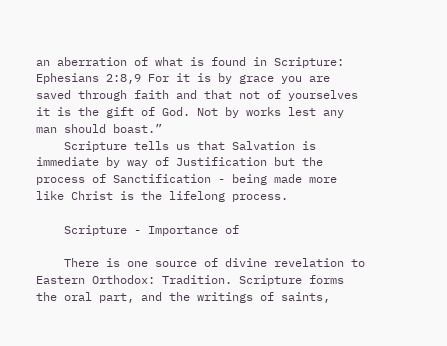an aberration of what is found in Scripture: Ephesians 2:8,9 For it is by grace you are saved through faith and that not of yourselves it is the gift of God. Not by works lest any man should boast.”
    Scripture tells us that Salvation is immediate by way of Justification but the process of Sanctification - being made more like Christ is the lifelong process.

    Scripture - Importance of

    There is one source of divine revelation to Eastern Orthodox: Tradition. Scripture forms the oral part, and the writings of saints,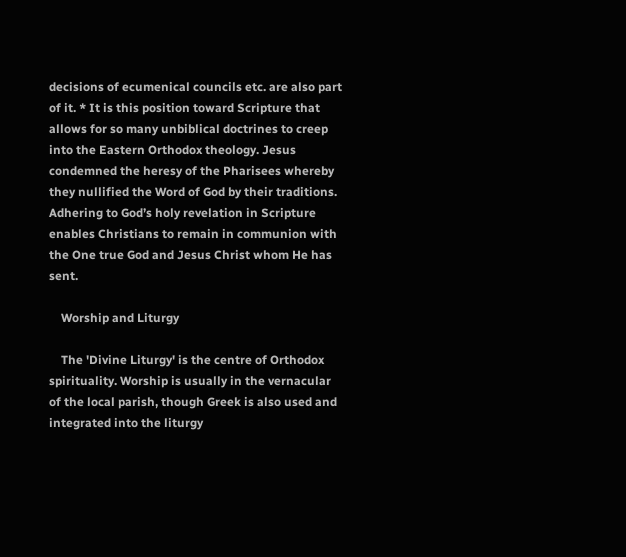decisions of ecumenical councils etc. are also part of it. * It is this position toward Scripture that allows for so many unbiblical doctrines to creep into the Eastern Orthodox theology. Jesus condemned the heresy of the Pharisees whereby they nullified the Word of God by their traditions. Adhering to God’s holy revelation in Scripture enables Christians to remain in communion with the One true God and Jesus Christ whom He has sent.

    Worship and Liturgy

    The 'Divine Liturgy' is the centre of Orthodox spirituality. Worship is usually in the vernacular of the local parish, though Greek is also used and integrated into the liturgy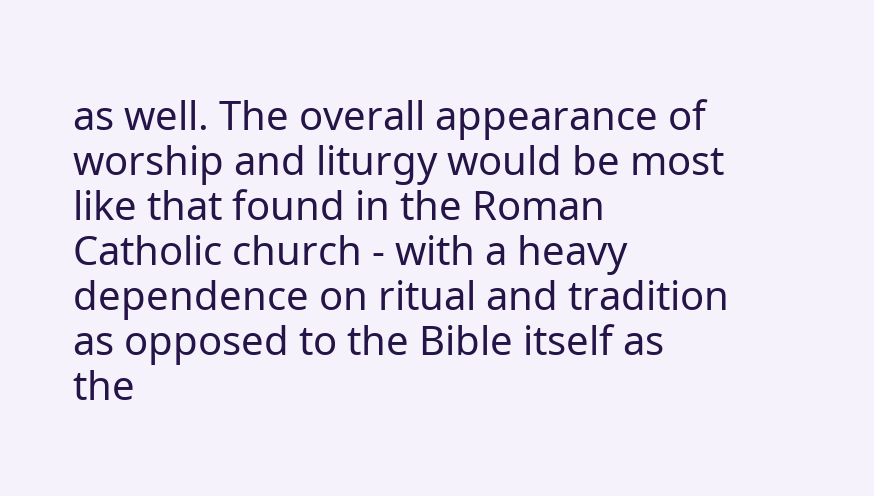as well. The overall appearance of worship and liturgy would be most like that found in the Roman Catholic church - with a heavy dependence on ritual and tradition as opposed to the Bible itself as the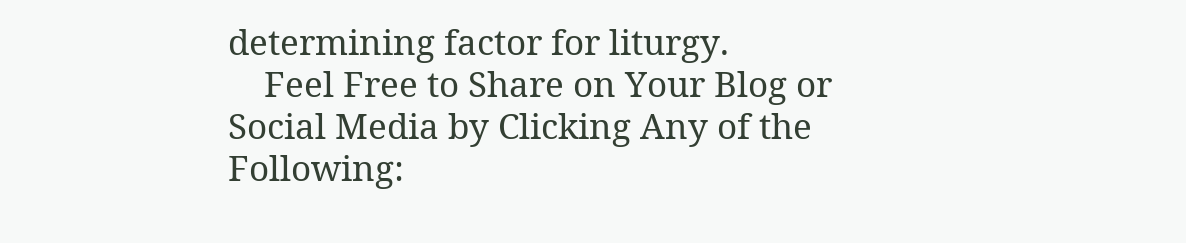determining factor for liturgy.
    Feel Free to Share on Your Blog or Social Media by Clicking Any of the Following: